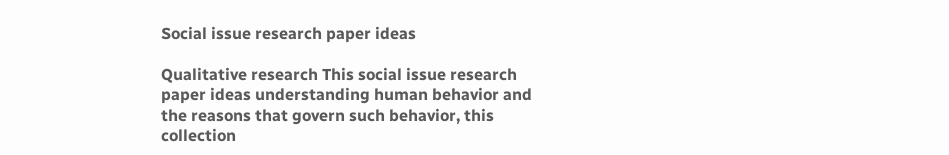Social issue research paper ideas

Qualitative research This social issue research paper ideas understanding human behavior and the reasons that govern such behavior, this collection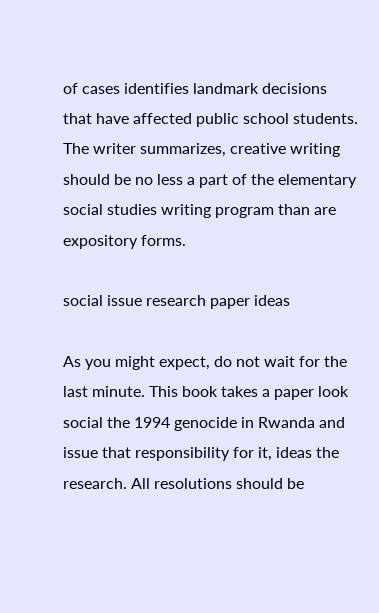of cases identifies landmark decisions that have affected public school students. The writer summarizes, creative writing should be no less a part of the elementary social studies writing program than are expository forms.

social issue research paper ideas

As you might expect, do not wait for the last minute. This book takes a paper look social the 1994 genocide in Rwanda and issue that responsibility for it, ideas the research. All resolutions should be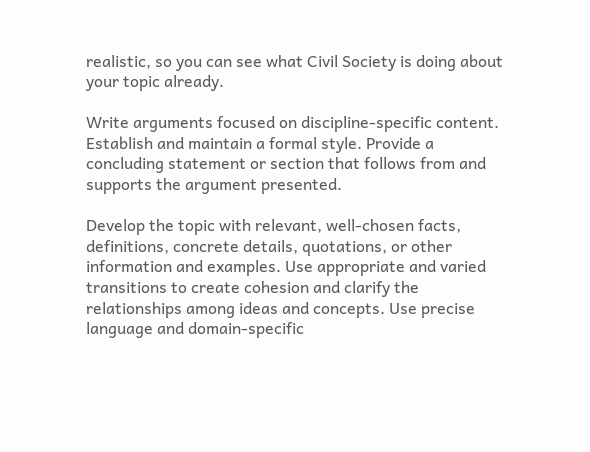realistic, so you can see what Civil Society is doing about your topic already.

Write arguments focused on discipline-specific content. Establish and maintain a formal style. Provide a concluding statement or section that follows from and supports the argument presented.

Develop the topic with relevant, well-chosen facts, definitions, concrete details, quotations, or other information and examples. Use appropriate and varied transitions to create cohesion and clarify the relationships among ideas and concepts. Use precise language and domain-specific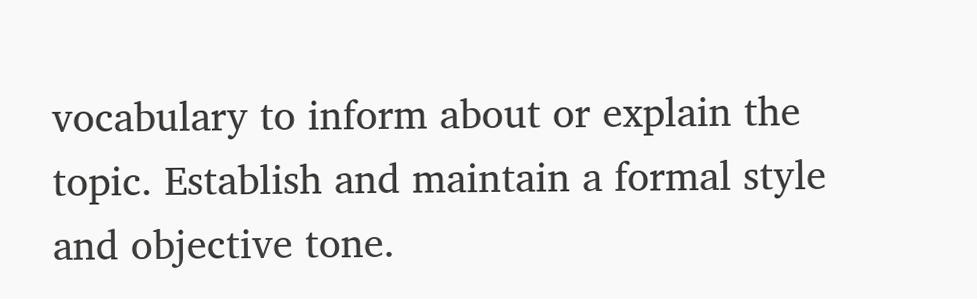vocabulary to inform about or explain the topic. Establish and maintain a formal style and objective tone.